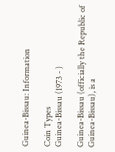Guinea-Bissau: Information

Coin Types
Guinea-Bissau (1973 - )

Guinea-Bissau (officially the Republic of Guinea-Bissau), is a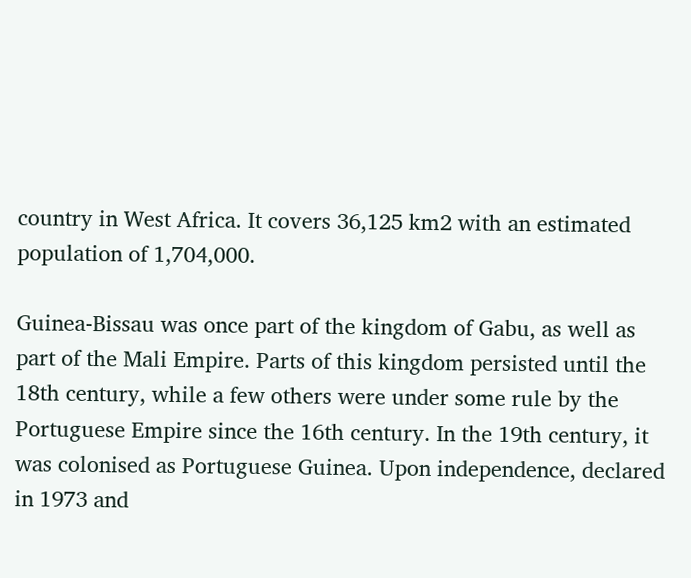country in West Africa. It covers 36,125 km2 with an estimated population of 1,704,000.

Guinea-Bissau was once part of the kingdom of Gabu, as well as part of the Mali Empire. Parts of this kingdom persisted until the 18th century, while a few others were under some rule by the Portuguese Empire since the 16th century. In the 19th century, it was colonised as Portuguese Guinea. Upon independence, declared in 1973 and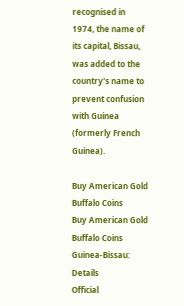recognised in 1974, the name of its capital, Bissau, was added to the country's name to prevent confusion with Guinea (formerly French Guinea).

Buy American Gold Buffalo Coins
Buy American Gold Buffalo Coins
Guinea-Bissau: Details
Official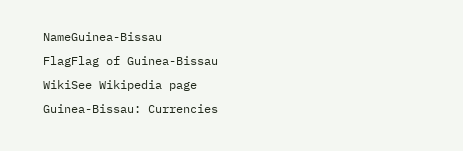NameGuinea-Bissau
FlagFlag of Guinea-Bissau
WikiSee Wikipedia page
Guinea-Bissau: Currencies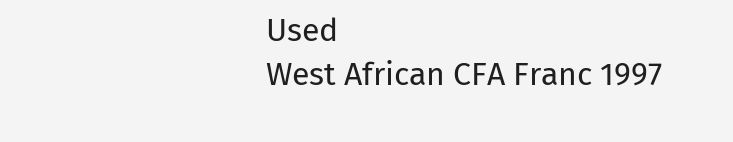Used
West African CFA Franc 1997